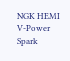NGK HEMI V-Power Spark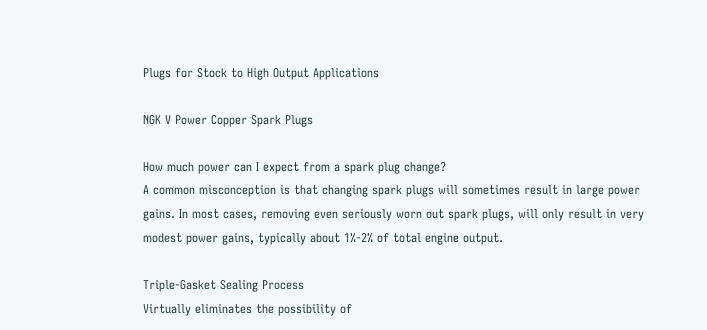Plugs for Stock to High Output Applications

NGK V Power Copper Spark Plugs

How much power can I expect from a spark plug change?
A common misconception is that changing spark plugs will sometimes result in large power gains. In most cases, removing even seriously worn out spark plugs, will only result in very modest power gains, typically about 1%-2% of total engine output.

Triple-Gasket Sealing Process
Virtually eliminates the possibility of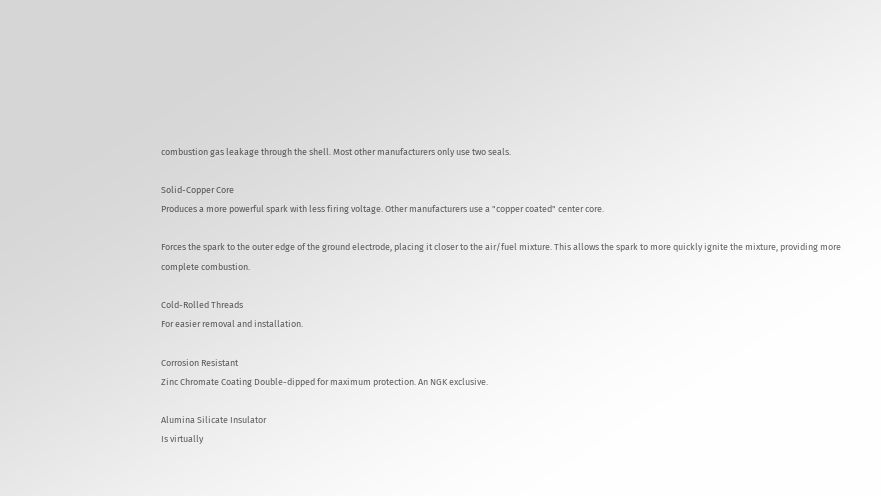combustion gas leakage through the shell. Most other manufacturers only use two seals.

Solid-Copper Core
Produces a more powerful spark with less firing voltage. Other manufacturers use a "copper coated" center core.

Forces the spark to the outer edge of the ground electrode, placing it closer to the air/fuel mixture. This allows the spark to more quickly ignite the mixture, providing more complete combustion.

Cold-Rolled Threads
For easier removal and installation.

Corrosion Resistant
Zinc Chromate Coating Double-dipped for maximum protection. An NGK exclusive.

Alumina Silicate Insulator
Is virtually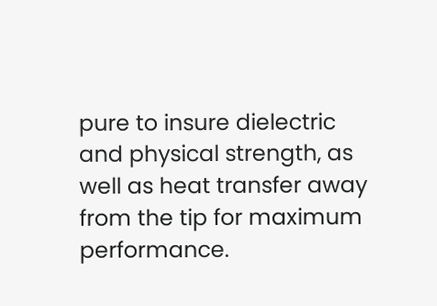pure to insure dielectric and physical strength, as well as heat transfer away from the tip for maximum performance.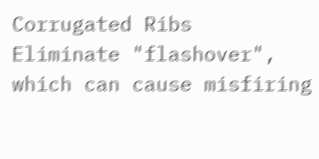Corrugated Ribs
Eliminate "flashover", which can cause misfiring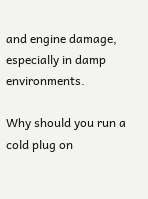and engine damage, especially in damp environments.

Why should you run a cold plug on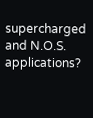supercharged and N.O.S. applications?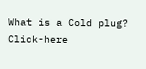What is a Cold plug? Click-here